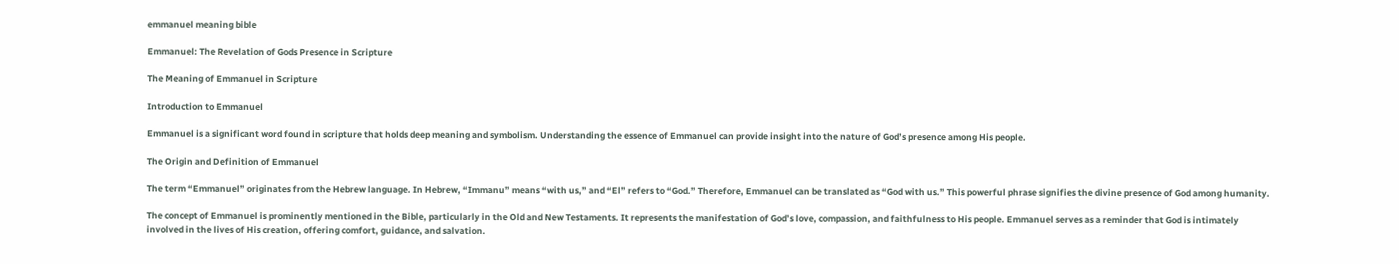emmanuel meaning bible

Emmanuel: The Revelation of Gods Presence in Scripture

The Meaning of Emmanuel in Scripture

Introduction to Emmanuel

Emmanuel is a significant word found in scripture that holds deep meaning and symbolism. Understanding the essence of Emmanuel can provide insight into the nature of God’s presence among His people.

The Origin and Definition of Emmanuel

The term “Emmanuel” originates from the Hebrew language. In Hebrew, “Immanu” means “with us,” and “El” refers to “God.” Therefore, Emmanuel can be translated as “God with us.” This powerful phrase signifies the divine presence of God among humanity.

The concept of Emmanuel is prominently mentioned in the Bible, particularly in the Old and New Testaments. It represents the manifestation of God’s love, compassion, and faithfulness to His people. Emmanuel serves as a reminder that God is intimately involved in the lives of His creation, offering comfort, guidance, and salvation.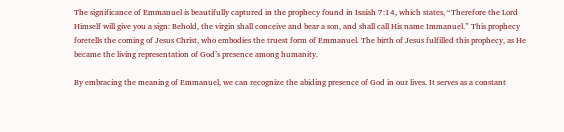The significance of Emmanuel is beautifully captured in the prophecy found in Isaiah 7:14, which states, “Therefore the Lord Himself will give you a sign: Behold, the virgin shall conceive and bear a son, and shall call His name Immanuel.” This prophecy foretells the coming of Jesus Christ, who embodies the truest form of Emmanuel. The birth of Jesus fulfilled this prophecy, as He became the living representation of God’s presence among humanity.

By embracing the meaning of Emmanuel, we can recognize the abiding presence of God in our lives. It serves as a constant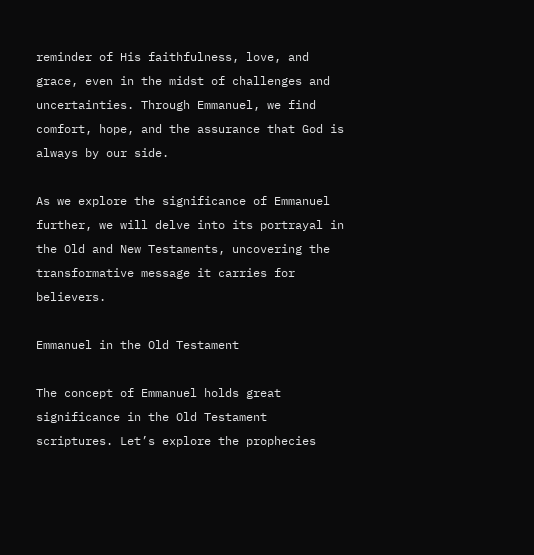reminder of His faithfulness, love, and grace, even in the midst of challenges and uncertainties. Through Emmanuel, we find comfort, hope, and the assurance that God is always by our side.

As we explore the significance of Emmanuel further, we will delve into its portrayal in the Old and New Testaments, uncovering the transformative message it carries for believers.

Emmanuel in the Old Testament

The concept of Emmanuel holds great significance in the Old Testament scriptures. Let’s explore the prophecies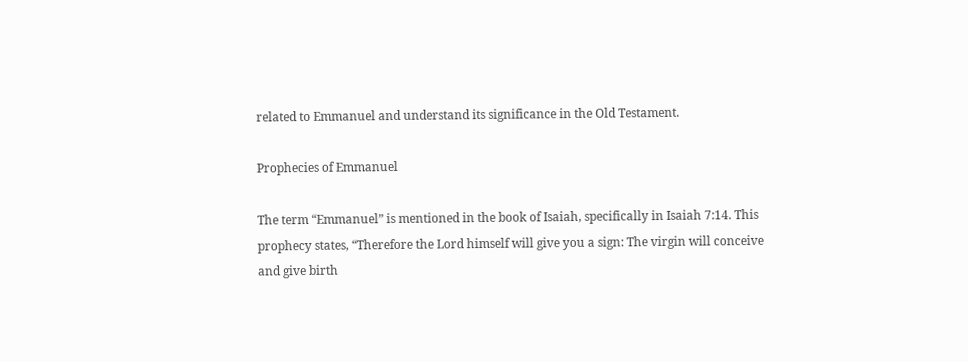related to Emmanuel and understand its significance in the Old Testament.

Prophecies of Emmanuel

The term “Emmanuel” is mentioned in the book of Isaiah, specifically in Isaiah 7:14. This prophecy states, “Therefore the Lord himself will give you a sign: The virgin will conceive and give birth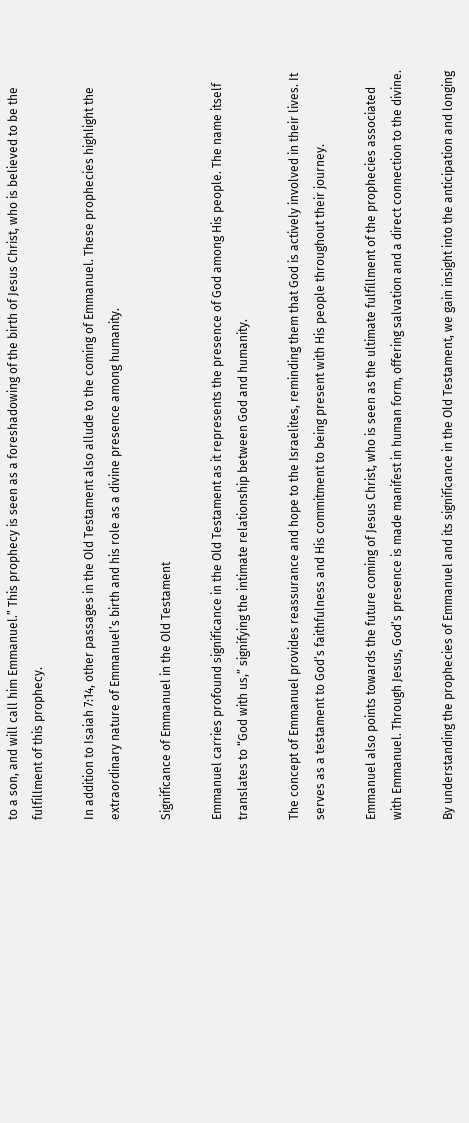to a son, and will call him Emmanuel.” This prophecy is seen as a foreshadowing of the birth of Jesus Christ, who is believed to be the fulfillment of this prophecy.

In addition to Isaiah 7:14, other passages in the Old Testament also allude to the coming of Emmanuel. These prophecies highlight the extraordinary nature of Emmanuel’s birth and his role as a divine presence among humanity.

Significance of Emmanuel in the Old Testament

Emmanuel carries profound significance in the Old Testament as it represents the presence of God among His people. The name itself translates to “God with us,” signifying the intimate relationship between God and humanity.

The concept of Emmanuel provides reassurance and hope to the Israelites, reminding them that God is actively involved in their lives. It serves as a testament to God’s faithfulness and His commitment to being present with His people throughout their journey.

Emmanuel also points towards the future coming of Jesus Christ, who is seen as the ultimate fulfillment of the prophecies associated with Emmanuel. Through Jesus, God’s presence is made manifest in human form, offering salvation and a direct connection to the divine.

By understanding the prophecies of Emmanuel and its significance in the Old Testament, we gain insight into the anticipation and longing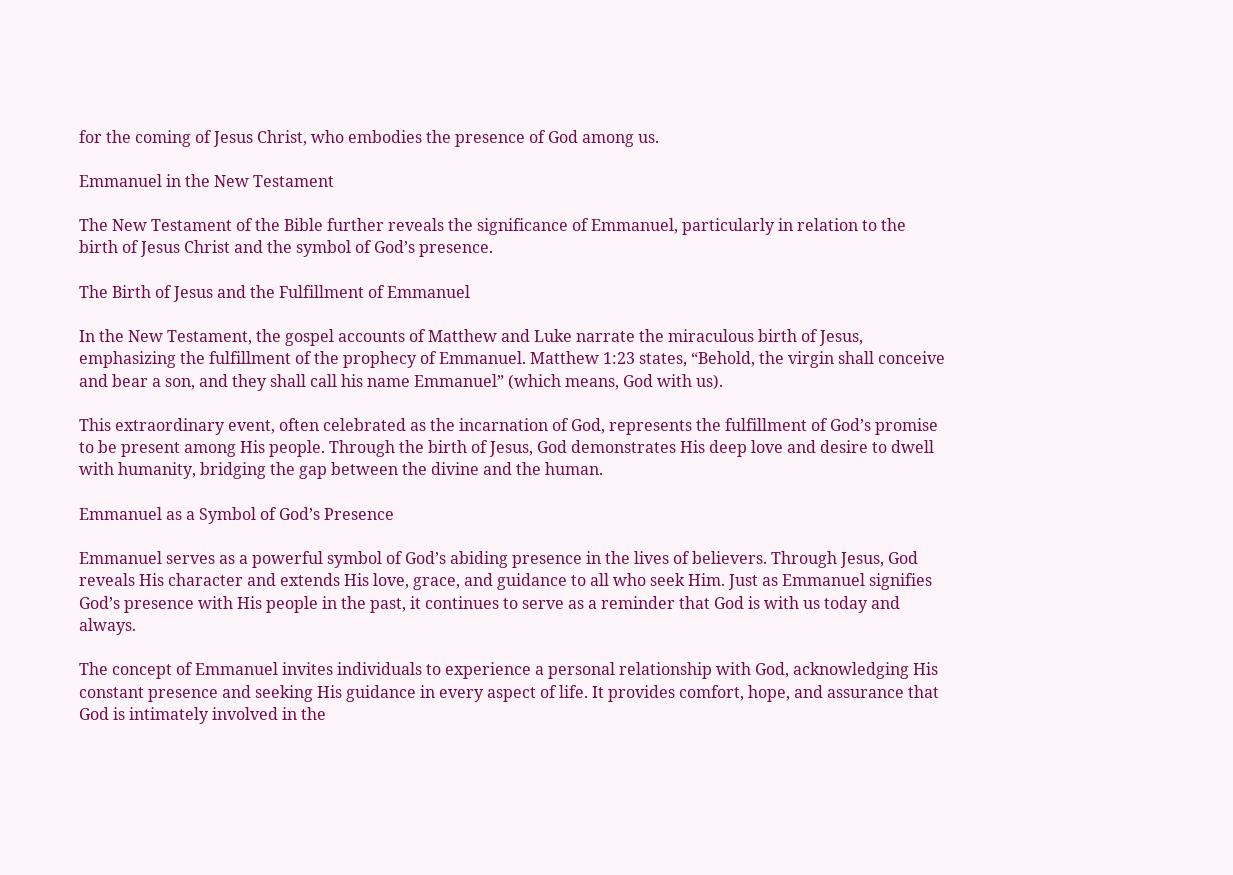for the coming of Jesus Christ, who embodies the presence of God among us.

Emmanuel in the New Testament

The New Testament of the Bible further reveals the significance of Emmanuel, particularly in relation to the birth of Jesus Christ and the symbol of God’s presence.

The Birth of Jesus and the Fulfillment of Emmanuel

In the New Testament, the gospel accounts of Matthew and Luke narrate the miraculous birth of Jesus, emphasizing the fulfillment of the prophecy of Emmanuel. Matthew 1:23 states, “Behold, the virgin shall conceive and bear a son, and they shall call his name Emmanuel” (which means, God with us).

This extraordinary event, often celebrated as the incarnation of God, represents the fulfillment of God’s promise to be present among His people. Through the birth of Jesus, God demonstrates His deep love and desire to dwell with humanity, bridging the gap between the divine and the human.

Emmanuel as a Symbol of God’s Presence

Emmanuel serves as a powerful symbol of God’s abiding presence in the lives of believers. Through Jesus, God reveals His character and extends His love, grace, and guidance to all who seek Him. Just as Emmanuel signifies God’s presence with His people in the past, it continues to serve as a reminder that God is with us today and always.

The concept of Emmanuel invites individuals to experience a personal relationship with God, acknowledging His constant presence and seeking His guidance in every aspect of life. It provides comfort, hope, and assurance that God is intimately involved in the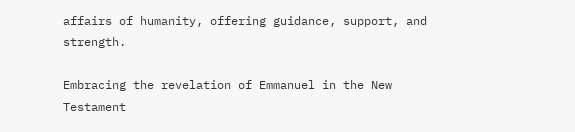affairs of humanity, offering guidance, support, and strength.

Embracing the revelation of Emmanuel in the New Testament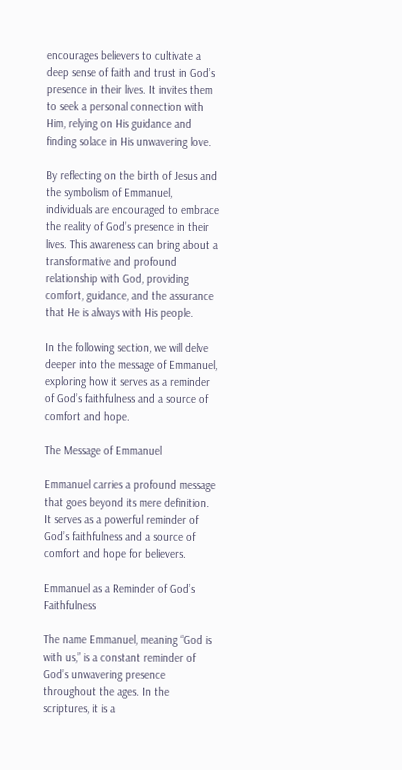encourages believers to cultivate a deep sense of faith and trust in God’s presence in their lives. It invites them to seek a personal connection with Him, relying on His guidance and finding solace in His unwavering love.

By reflecting on the birth of Jesus and the symbolism of Emmanuel, individuals are encouraged to embrace the reality of God’s presence in their lives. This awareness can bring about a transformative and profound relationship with God, providing comfort, guidance, and the assurance that He is always with His people.

In the following section, we will delve deeper into the message of Emmanuel, exploring how it serves as a reminder of God’s faithfulness and a source of comfort and hope.

The Message of Emmanuel

Emmanuel carries a profound message that goes beyond its mere definition. It serves as a powerful reminder of God’s faithfulness and a source of comfort and hope for believers.

Emmanuel as a Reminder of God’s Faithfulness

The name Emmanuel, meaning “God is with us,” is a constant reminder of God’s unwavering presence throughout the ages. In the scriptures, it is a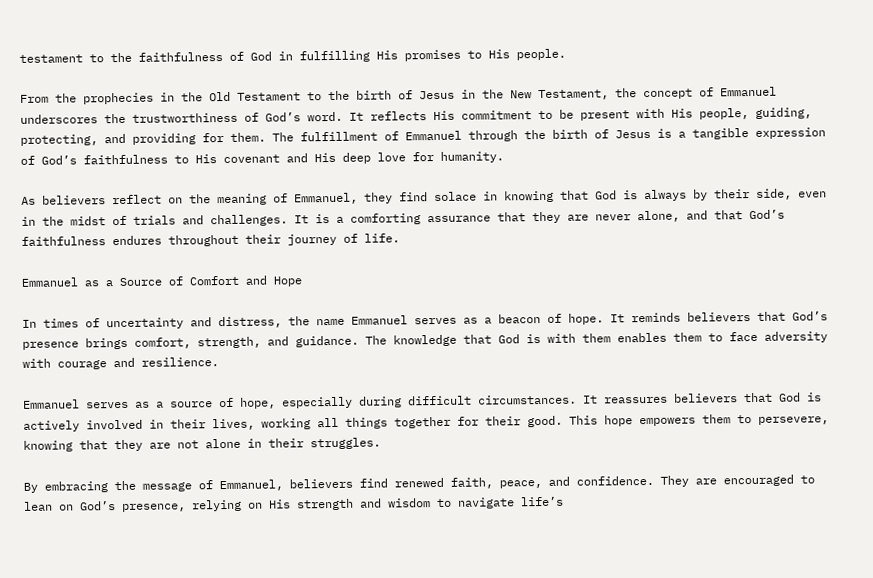testament to the faithfulness of God in fulfilling His promises to His people.

From the prophecies in the Old Testament to the birth of Jesus in the New Testament, the concept of Emmanuel underscores the trustworthiness of God’s word. It reflects His commitment to be present with His people, guiding, protecting, and providing for them. The fulfillment of Emmanuel through the birth of Jesus is a tangible expression of God’s faithfulness to His covenant and His deep love for humanity.

As believers reflect on the meaning of Emmanuel, they find solace in knowing that God is always by their side, even in the midst of trials and challenges. It is a comforting assurance that they are never alone, and that God’s faithfulness endures throughout their journey of life.

Emmanuel as a Source of Comfort and Hope

In times of uncertainty and distress, the name Emmanuel serves as a beacon of hope. It reminds believers that God’s presence brings comfort, strength, and guidance. The knowledge that God is with them enables them to face adversity with courage and resilience.

Emmanuel serves as a source of hope, especially during difficult circumstances. It reassures believers that God is actively involved in their lives, working all things together for their good. This hope empowers them to persevere, knowing that they are not alone in their struggles.

By embracing the message of Emmanuel, believers find renewed faith, peace, and confidence. They are encouraged to lean on God’s presence, relying on His strength and wisdom to navigate life’s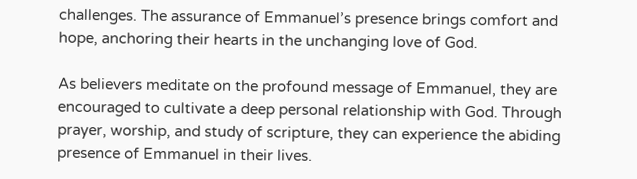challenges. The assurance of Emmanuel’s presence brings comfort and hope, anchoring their hearts in the unchanging love of God.

As believers meditate on the profound message of Emmanuel, they are encouraged to cultivate a deep personal relationship with God. Through prayer, worship, and study of scripture, they can experience the abiding presence of Emmanuel in their lives.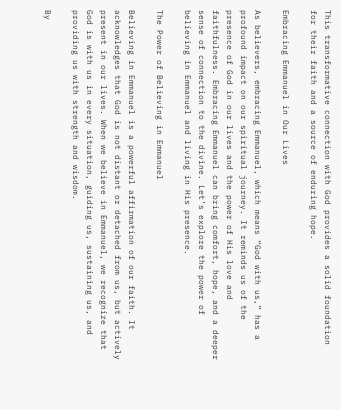This transformative connection with God provides a solid foundation for their faith and a source of enduring hope.

Embracing Emmanuel in Our Lives

As believers, embracing Emmanuel, which means “God with us,” has a profound impact on our spiritual journey. It reminds us of the presence of God in our lives and the power of His love and faithfulness. Embracing Emmanuel can bring comfort, hope, and a deeper sense of connection to the divine. Let’s explore the power of believing in Emmanuel and living in His presence.

The Power of Believing in Emmanuel

Believing in Emmanuel is a powerful affirmation of our faith. It acknowledges that God is not distant or detached from us, but actively present in our lives. When we believe in Emmanuel, we recognize that God is with us in every situation, guiding us, sustaining us, and providing us with strength and wisdom.

By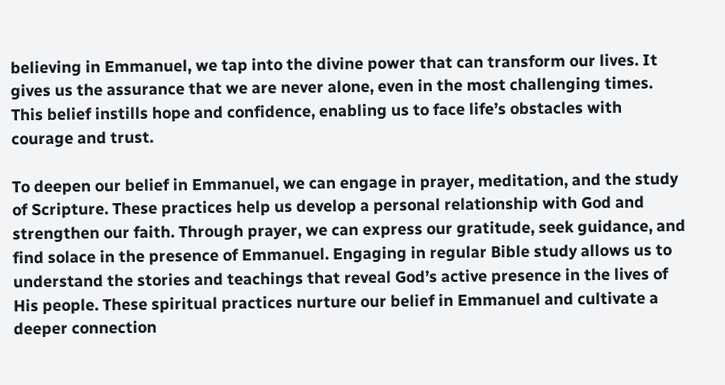believing in Emmanuel, we tap into the divine power that can transform our lives. It gives us the assurance that we are never alone, even in the most challenging times. This belief instills hope and confidence, enabling us to face life’s obstacles with courage and trust.

To deepen our belief in Emmanuel, we can engage in prayer, meditation, and the study of Scripture. These practices help us develop a personal relationship with God and strengthen our faith. Through prayer, we can express our gratitude, seek guidance, and find solace in the presence of Emmanuel. Engaging in regular Bible study allows us to understand the stories and teachings that reveal God’s active presence in the lives of His people. These spiritual practices nurture our belief in Emmanuel and cultivate a deeper connection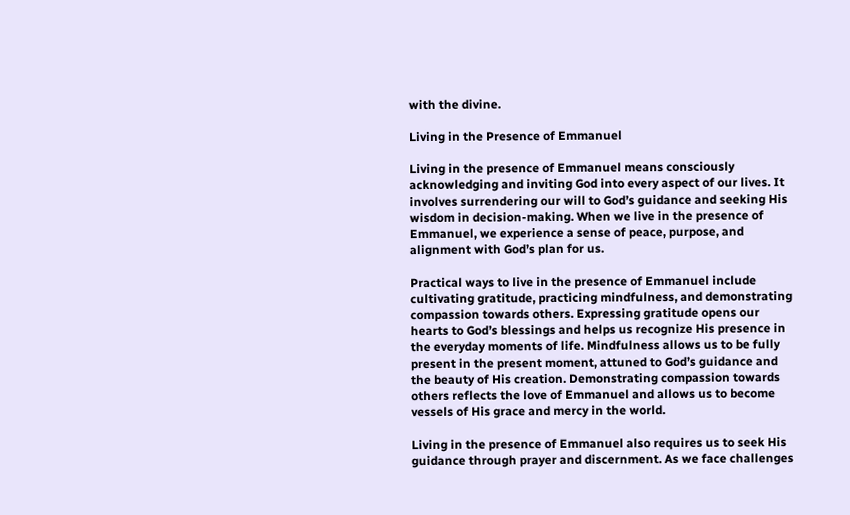with the divine.

Living in the Presence of Emmanuel

Living in the presence of Emmanuel means consciously acknowledging and inviting God into every aspect of our lives. It involves surrendering our will to God’s guidance and seeking His wisdom in decision-making. When we live in the presence of Emmanuel, we experience a sense of peace, purpose, and alignment with God’s plan for us.

Practical ways to live in the presence of Emmanuel include cultivating gratitude, practicing mindfulness, and demonstrating compassion towards others. Expressing gratitude opens our hearts to God’s blessings and helps us recognize His presence in the everyday moments of life. Mindfulness allows us to be fully present in the present moment, attuned to God’s guidance and the beauty of His creation. Demonstrating compassion towards others reflects the love of Emmanuel and allows us to become vessels of His grace and mercy in the world.

Living in the presence of Emmanuel also requires us to seek His guidance through prayer and discernment. As we face challenges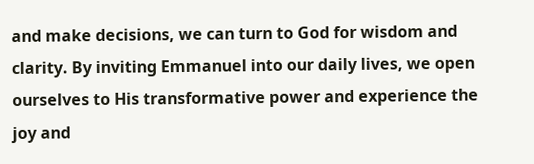and make decisions, we can turn to God for wisdom and clarity. By inviting Emmanuel into our daily lives, we open ourselves to His transformative power and experience the joy and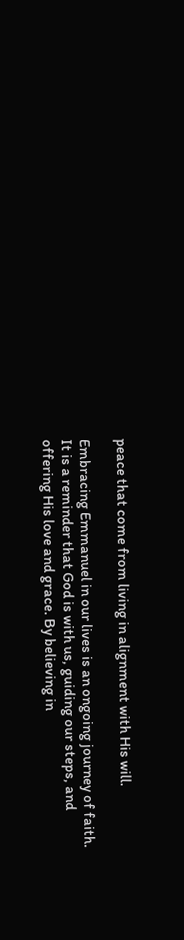peace that come from living in alignment with His will.

Embracing Emmanuel in our lives is an ongoing journey of faith. It is a reminder that God is with us, guiding our steps, and offering His love and grace. By believing in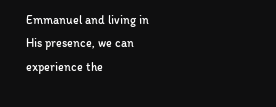Emmanuel and living in His presence, we can experience the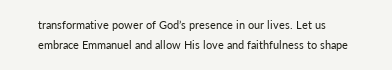transformative power of God’s presence in our lives. Let us embrace Emmanuel and allow His love and faithfulness to shape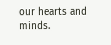our hearts and minds.